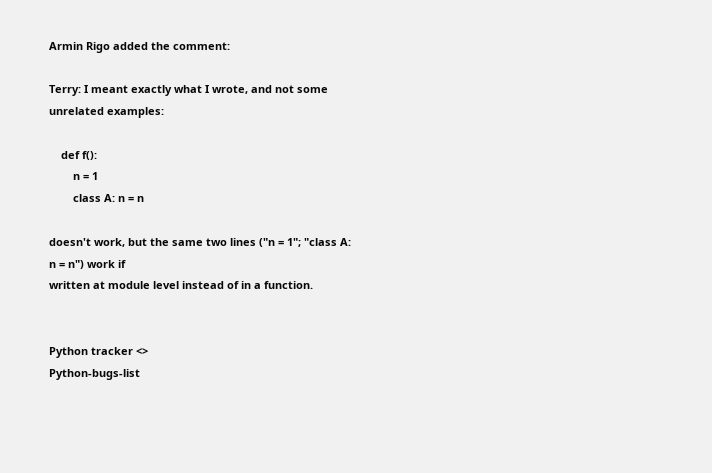Armin Rigo added the comment:

Terry: I meant exactly what I wrote, and not some unrelated examples:

    def f():
        n = 1
        class A: n = n

doesn't work, but the same two lines ("n = 1"; "class A: n = n") work if
written at module level instead of in a function.


Python tracker <>
Python-bugs-list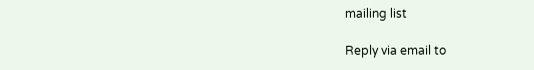mailing list

Reply via email to